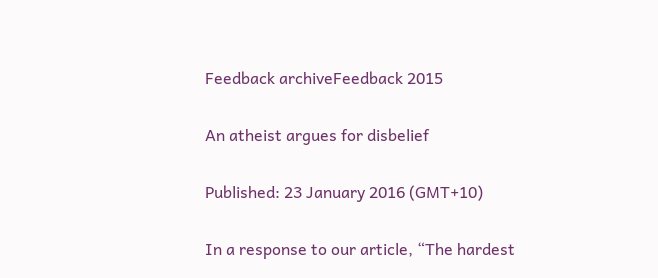Feedback archiveFeedback 2015

An atheist argues for disbelief

Published: 23 January 2016 (GMT+10)

In a response to our article, “The hardest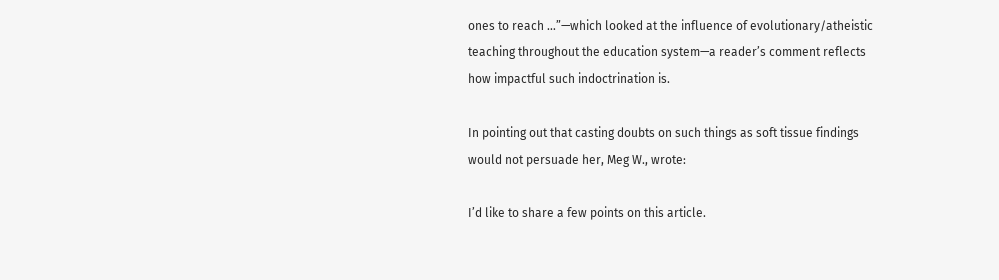ones to reach …”—which looked at the influence of evolutionary/atheistic teaching throughout the education system—a reader’s comment reflects how impactful such indoctrination is.

In pointing out that casting doubts on such things as soft tissue findings would not persuade her, Meg W., wrote:

I’d like to share a few points on this article.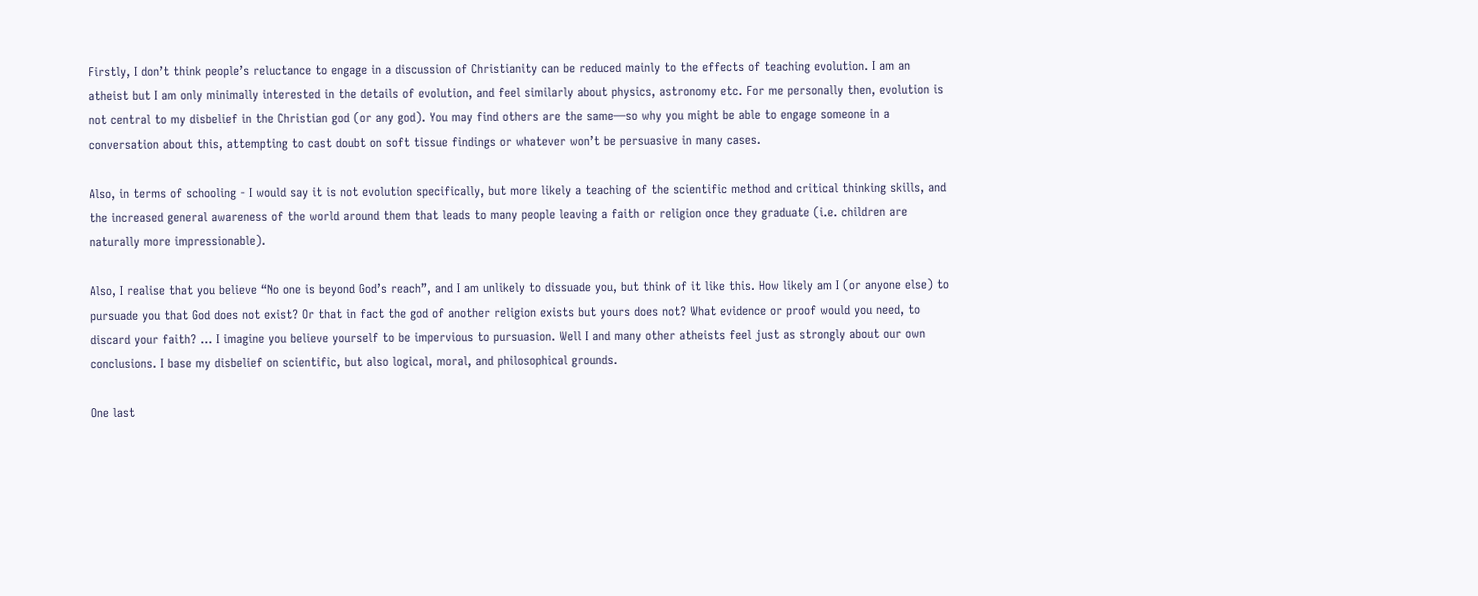Firstly, I don’t think people’s reluctance to engage in a discussion of Christianity can be reduced mainly to the effects of teaching evolution. I am an atheist but I am only minimally interested in the details of evolution, and feel similarly about physics, astronomy etc. For me personally then, evolution is not central to my disbelief in the Christian god (or any god). You may find others are the same—so why you might be able to engage someone in a conversation about this, attempting to cast doubt on soft tissue findings or whatever won’t be persuasive in many cases.

Also, in terms of schooling - I would say it is not evolution specifically, but more likely a teaching of the scientific method and critical thinking skills, and the increased general awareness of the world around them that leads to many people leaving a faith or religion once they graduate (i.e. children are naturally more impressionable).

Also, I realise that you believe “No one is beyond God’s reach”, and I am unlikely to dissuade you, but think of it like this. How likely am I (or anyone else) to pursuade you that God does not exist? Or that in fact the god of another religion exists but yours does not? What evidence or proof would you need, to discard your faith? … I imagine you believe yourself to be impervious to pursuasion. Well I and many other atheists feel just as strongly about our own conclusions. I base my disbelief on scientific, but also logical, moral, and philosophical grounds.

One last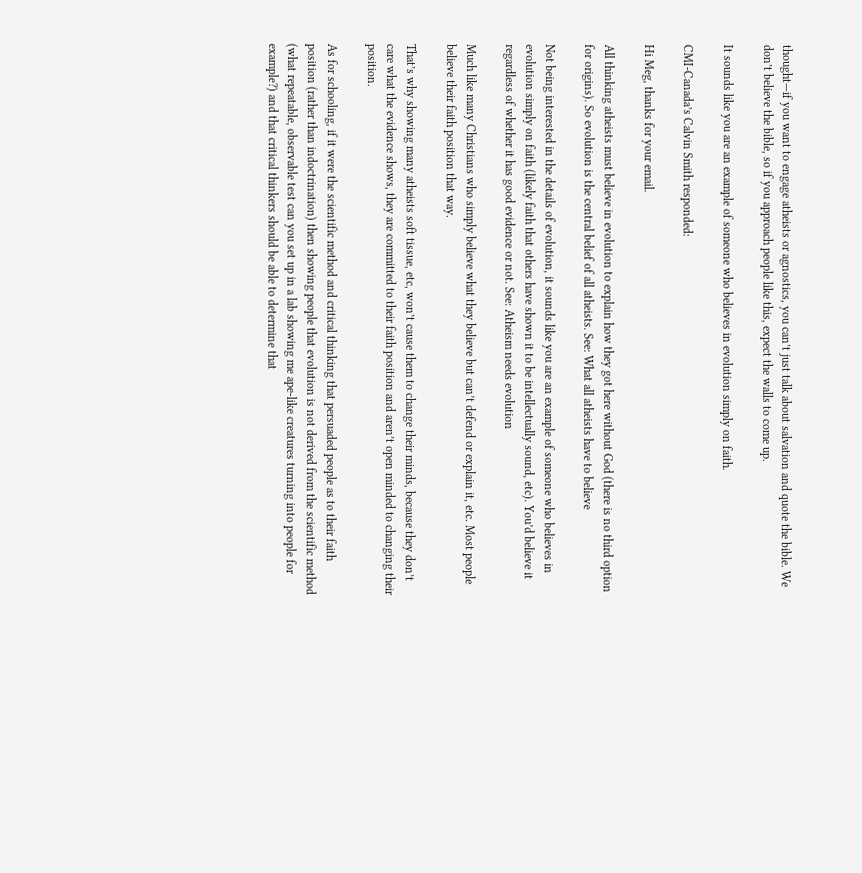thought—if you want to engage atheists or agnostics, you can’t just talk about salvation and quote the bible. We don’t believe the bible, so if you approach people like this, expect the walls to come up.

It sounds like you are an example of someone who believes in evolution simply on faith.

CMI-Canada’s Calvin Smith responded:

Hi Meg, thanks for your email.

All thinking atheists must believe in evolution to explain how they got here without God (there is no third option for origins). So evolution is the central belief of all atheists. See: What all atheists have to believe

Not being interested in the details of evolution, it sounds like you are an example of someone who believes in evolution simply on faith (likely faith that others have shown it to be intellectually sound, etc). You’d believe it regardless of whether it has good evidence or not. See: Atheism needs evolution

Much like many Christians who simply believe what they believe but can’t defend or explain it, etc. Most people believe their faith position that way.

That’s why showing many atheists soft tissue, etc, won’t cause them to change their minds, because they don’t care what the evidence shows, they are committed to their faith position and aren’t open minded to changing their position.

As for schooling, if it were the scientific method and critical thinking that persuaded people as to their faith position (rather than indoctrination) then showing people that evolution is not derived from the scientific method (what repeatable, observable test can you set up in a lab showing me ape-like creatures turning into people for example?) and that critical thinkers should be able to determine that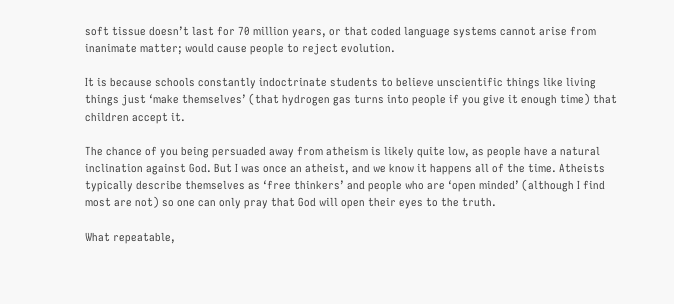soft tissue doesn’t last for 70 million years, or that coded language systems cannot arise from inanimate matter; would cause people to reject evolution.

It is because schools constantly indoctrinate students to believe unscientific things like living things just ‘make themselves’ (that hydrogen gas turns into people if you give it enough time) that children accept it.

The chance of you being persuaded away from atheism is likely quite low, as people have a natural inclination against God. But I was once an atheist, and we know it happens all of the time. Atheists typically describe themselves as ‘free thinkers’ and people who are ‘open minded’ (although I find most are not) so one can only pray that God will open their eyes to the truth.

What repeatable,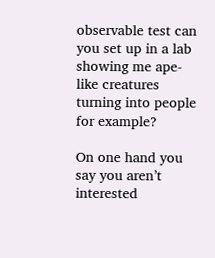observable test can you set up in a lab showing me ape-like creatures turning into people for example?

On one hand you say you aren’t interested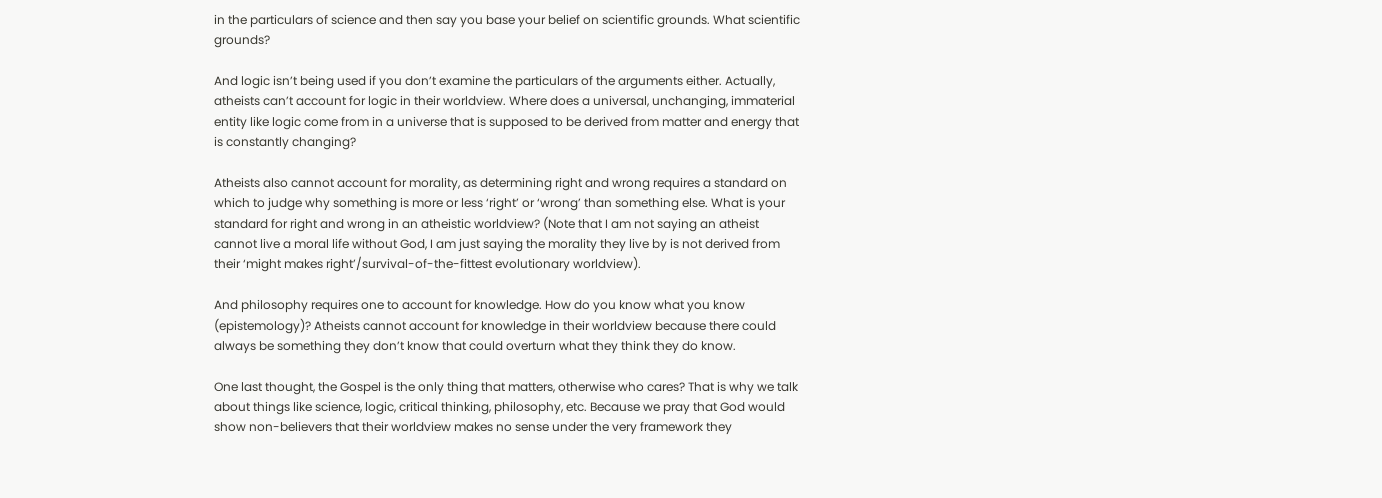in the particulars of science and then say you base your belief on scientific grounds. What scientific grounds?

And logic isn’t being used if you don’t examine the particulars of the arguments either. Actually, atheists can’t account for logic in their worldview. Where does a universal, unchanging, immaterial entity like logic come from in a universe that is supposed to be derived from matter and energy that is constantly changing?

Atheists also cannot account for morality, as determining right and wrong requires a standard on which to judge why something is more or less ‘right’ or ‘wrong’ than something else. What is your standard for right and wrong in an atheistic worldview? (Note that I am not saying an atheist cannot live a moral life without God, I am just saying the morality they live by is not derived from their ‘might makes right’/survival-of-the-fittest evolutionary worldview).

And philosophy requires one to account for knowledge. How do you know what you know (epistemology)? Atheists cannot account for knowledge in their worldview because there could always be something they don’t know that could overturn what they think they do know.

One last thought, the Gospel is the only thing that matters, otherwise who cares? That is why we talk about things like science, logic, critical thinking, philosophy, etc. Because we pray that God would show non-believers that their worldview makes no sense under the very framework they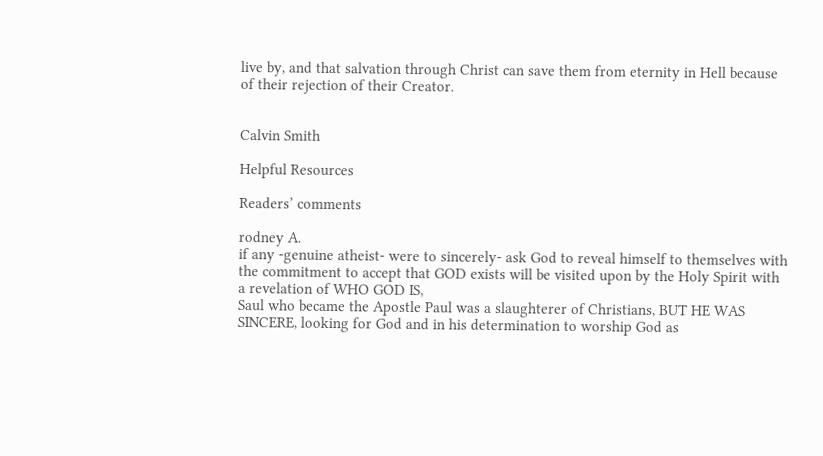live by, and that salvation through Christ can save them from eternity in Hell because of their rejection of their Creator.


Calvin Smith

Helpful Resources

Readers’ comments

rodney A.
if any -genuine atheist- were to sincerely- ask God to reveal himself to themselves with the commitment to accept that GOD exists will be visited upon by the Holy Spirit with a revelation of WHO GOD IS,
Saul who became the Apostle Paul was a slaughterer of Christians, BUT HE WAS SINCERE, looking for God and in his determination to worship God as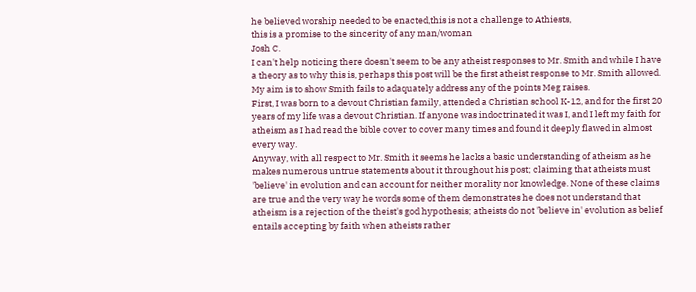he believed worship needed to be enacted,this is not a challenge to Athiests,
this is a promise to the sincerity of any man/woman
Josh C.
I can't help noticing there doesn't seem to be any atheist responses to Mr. Smith and while I have a theory as to why this is, perhaps this post will be the first atheist response to Mr. Smith allowed. My aim is to show Smith fails to adaquately address any of the points Meg raises.
First, I was born to a devout Christian family, attended a Christian school K-12, and for the first 20 years of my life was a devout Christian. If anyone was indoctrinated it was I, and I left my faith for atheism as I had read the bible cover to cover many times and found it deeply flawed in almost every way.
Anyway, with all respect to Mr. Smith it seems he lacks a basic understanding of atheism as he makes numerous untrue statements about it throughout his post; claiming that atheists must 'believe' in evolution and can account for neither morality nor knowledge. None of these claims are true and the very way he words some of them demonstrates he does not understand that atheism is a rejection of the theist's god hypothesis; atheists do not 'believe in' evolution as belief entails accepting by faith when atheists rather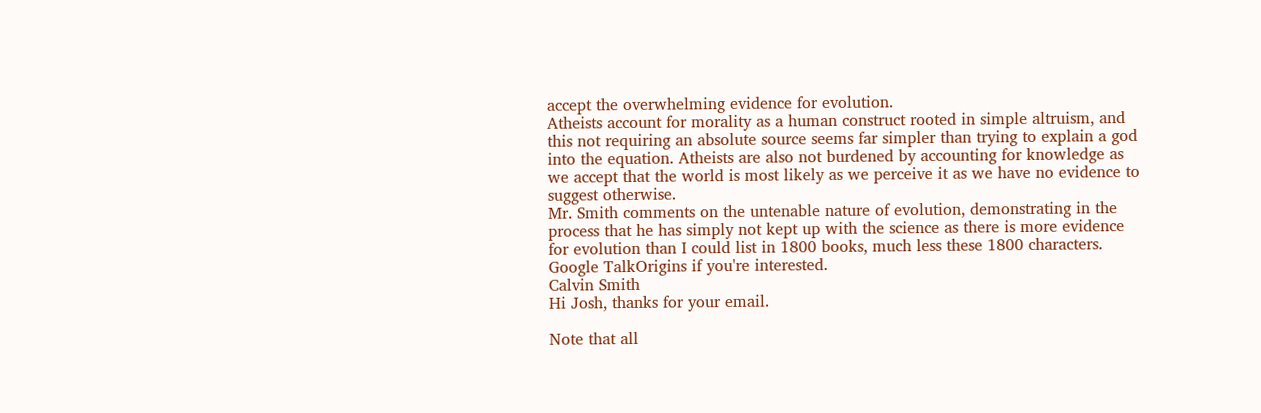accept the overwhelming evidence for evolution.
Atheists account for morality as a human construct rooted in simple altruism, and this not requiring an absolute source seems far simpler than trying to explain a god into the equation. Atheists are also not burdened by accounting for knowledge as we accept that the world is most likely as we perceive it as we have no evidence to suggest otherwise.
Mr. Smith comments on the untenable nature of evolution, demonstrating in the process that he has simply not kept up with the science as there is more evidence for evolution than I could list in 1800 books, much less these 1800 characters. Google TalkOrigins if you're interested.
Calvin Smith
Hi Josh, thanks for your email.

Note that all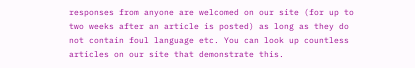responses from anyone are welcomed on our site (for up to two weeks after an article is posted) as long as they do not contain foul language etc. You can look up countless articles on our site that demonstrate this.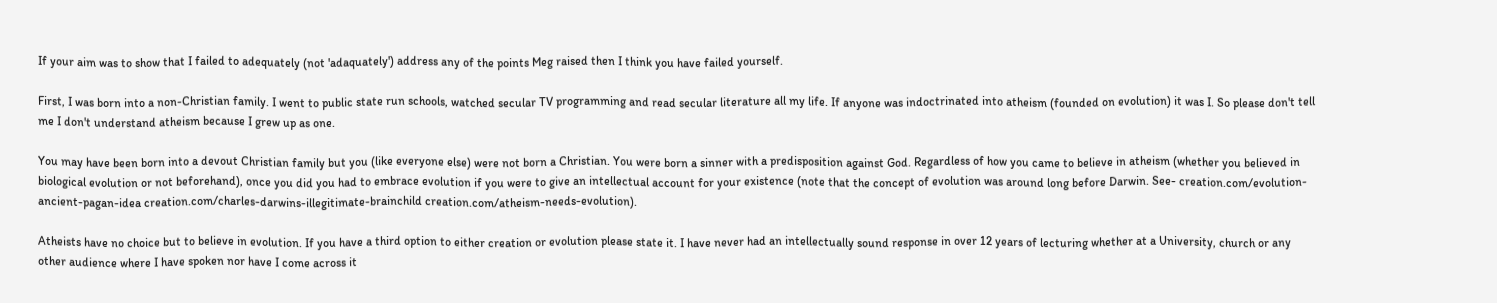If your aim was to show that I failed to adequately (not 'adaquately') address any of the points Meg raised then I think you have failed yourself.

First, I was born into a non-Christian family. I went to public state run schools, watched secular TV programming and read secular literature all my life. If anyone was indoctrinated into atheism (founded on evolution) it was I. So please don't tell me I don't understand atheism because I grew up as one.

You may have been born into a devout Christian family but you (like everyone else) were not born a Christian. You were born a sinner with a predisposition against God. Regardless of how you came to believe in atheism (whether you believed in biological evolution or not beforehand), once you did you had to embrace evolution if you were to give an intellectual account for your existence (note that the concept of evolution was around long before Darwin. See- creation.com/evolution-ancient-pagan-idea creation.com/charles-darwins-illegitimate-brainchild creation.com/atheism-needs-evolution).

Atheists have no choice but to believe in evolution. If you have a third option to either creation or evolution please state it. I have never had an intellectually sound response in over 12 years of lecturing whether at a University, church or any other audience where I have spoken nor have I come across it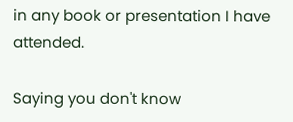in any book or presentation I have attended.

Saying you don't know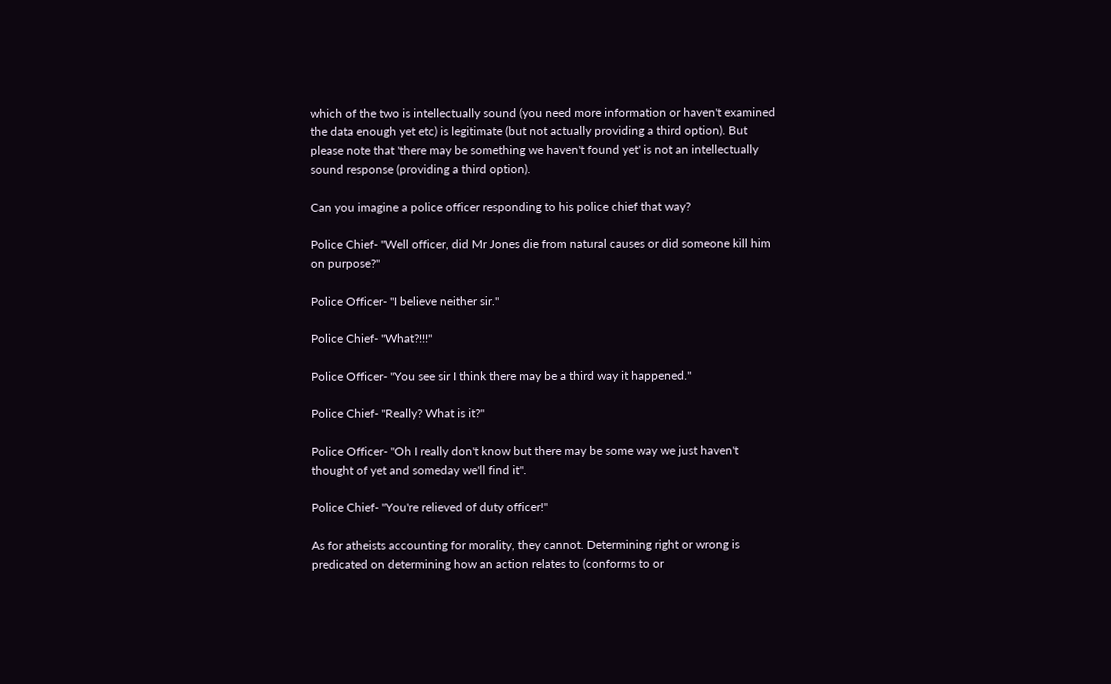which of the two is intellectually sound (you need more information or haven't examined the data enough yet etc) is legitimate (but not actually providing a third option). But please note that 'there may be something we haven't found yet' is not an intellectually sound response (providing a third option).

Can you imagine a police officer responding to his police chief that way?

Police Chief- "Well officer, did Mr Jones die from natural causes or did someone kill him on purpose?"

Police Officer- "I believe neither sir."

Police Chief- "What?!!!"

Police Officer- "You see sir I think there may be a third way it happened."

Police Chief- "Really? What is it?"

Police Officer- "Oh I really don't know but there may be some way we just haven't thought of yet and someday we'll find it".

Police Chief- "You're relieved of duty officer!"

As for atheists accounting for morality, they cannot. Determining right or wrong is predicated on determining how an action relates to (conforms to or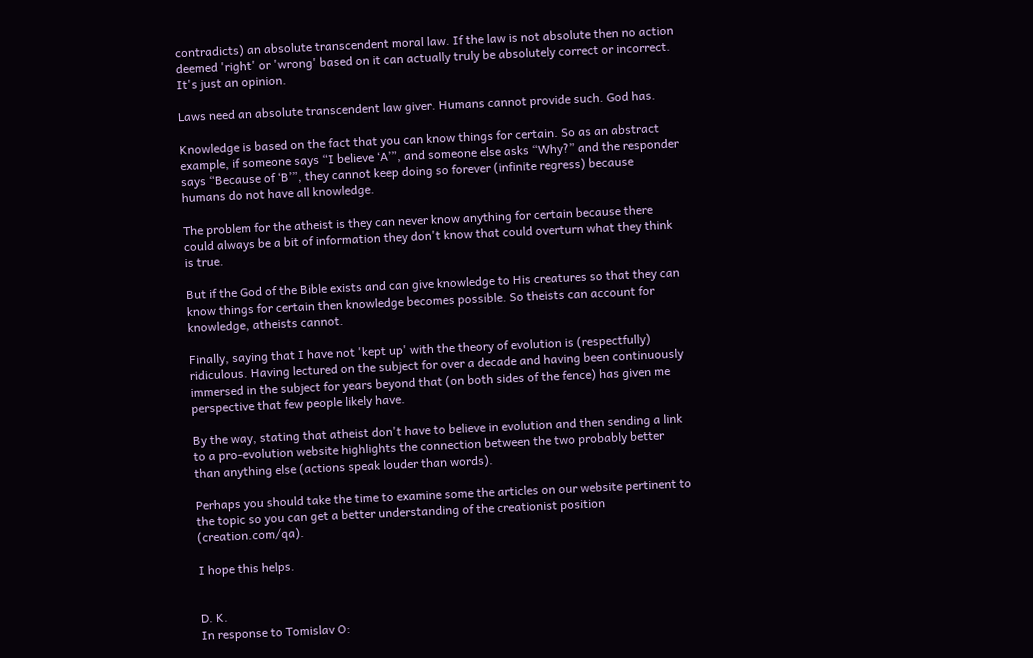contradicts) an absolute transcendent moral law. If the law is not absolute then no action deemed 'right' or 'wrong' based on it can actually truly be absolutely correct or incorrect. It's just an opinion.

Laws need an absolute transcendent law giver. Humans cannot provide such. God has.

Knowledge is based on the fact that you can know things for certain. So as an abstract example, if someone says “I believe ‘A’”, and someone else asks “Why?” and the responder says “Because of ‘B’”, they cannot keep doing so forever (infinite regress) because humans do not have all knowledge.

The problem for the atheist is they can never know anything for certain because there could always be a bit of information they don't know that could overturn what they think is true.

But if the God of the Bible exists and can give knowledge to His creatures so that they can know things for certain then knowledge becomes possible. So theists can account for knowledge, atheists cannot.

Finally, saying that I have not 'kept up' with the theory of evolution is (respectfully) ridiculous. Having lectured on the subject for over a decade and having been continuously immersed in the subject for years beyond that (on both sides of the fence) has given me perspective that few people likely have.

By the way, stating that atheist don't have to believe in evolution and then sending a link to a pro-evolution website highlights the connection between the two probably better than anything else (actions speak louder than words).

Perhaps you should take the time to examine some the articles on our website pertinent to the topic so you can get a better understanding of the creationist position (creation.com/qa).

I hope this helps.


D. K.
In response to Tomislav O: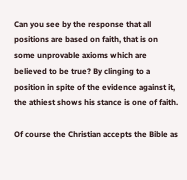Can you see by the response that all positions are based on faith, that is on some unprovable axioms which are believed to be true? By clinging to a position in spite of the evidence against it, the athiest shows his stance is one of faith.

Of course the Christian accepts the Bible as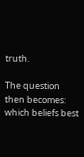truth.

The question then becomes: which beliefs best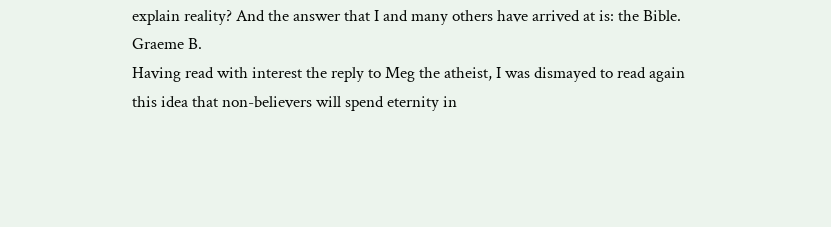explain reality? And the answer that I and many others have arrived at is: the Bible.
Graeme B.
Having read with interest the reply to Meg the atheist, I was dismayed to read again this idea that non-believers will spend eternity in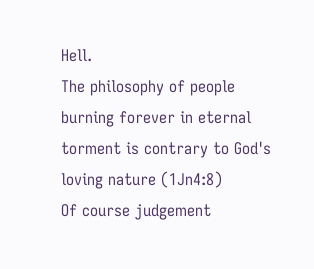Hell.
The philosophy of people burning forever in eternal torment is contrary to God's loving nature (1Jn4:8)
Of course judgement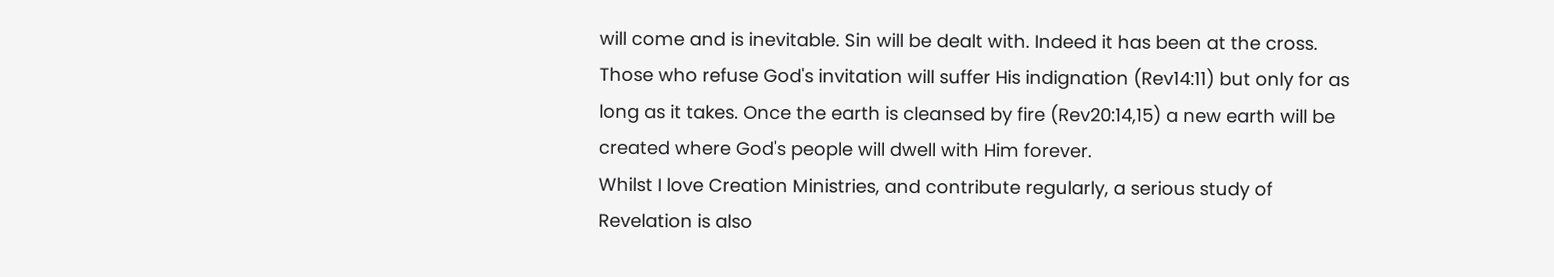will come and is inevitable. Sin will be dealt with. Indeed it has been at the cross. Those who refuse God's invitation will suffer His indignation (Rev14:11) but only for as long as it takes. Once the earth is cleansed by fire (Rev20:14,15) a new earth will be created where God's people will dwell with Him forever.
Whilst I love Creation Ministries, and contribute regularly, a serious study of Revelation is also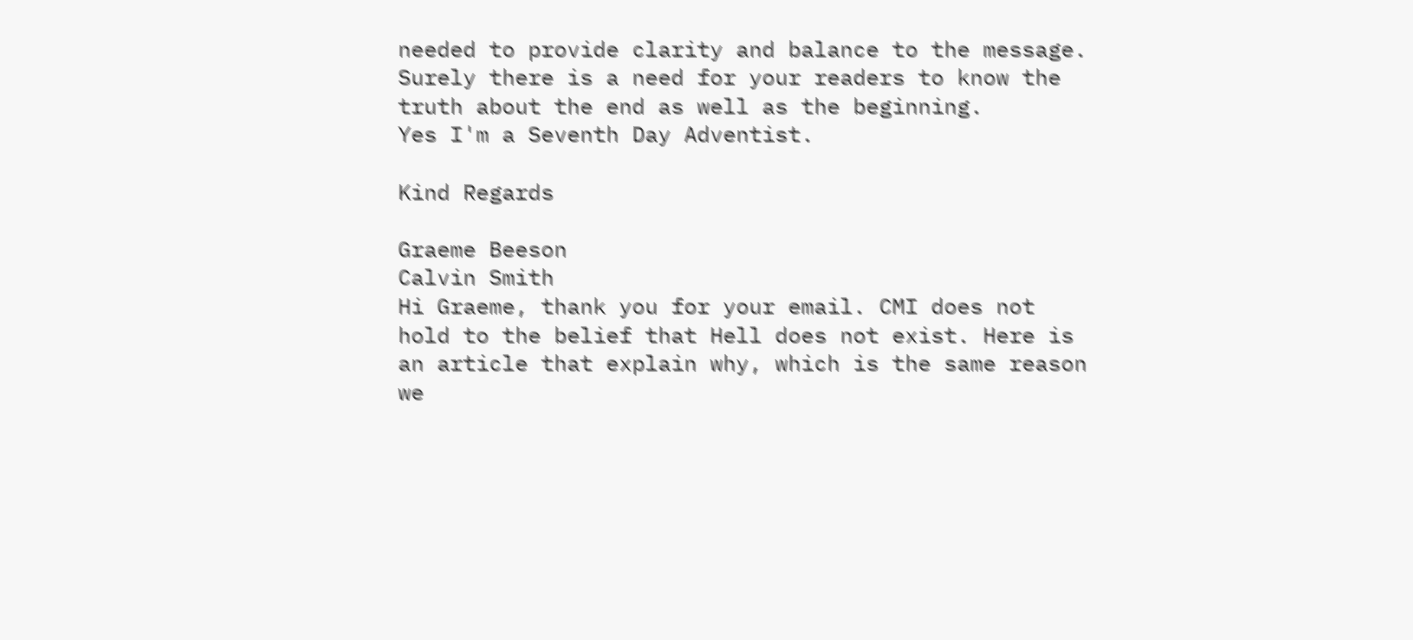needed to provide clarity and balance to the message. Surely there is a need for your readers to know the truth about the end as well as the beginning.
Yes I'm a Seventh Day Adventist.

Kind Regards

Graeme Beeson
Calvin Smith
Hi Graeme, thank you for your email. CMI does not hold to the belief that Hell does not exist. Here is an article that explain why, which is the same reason we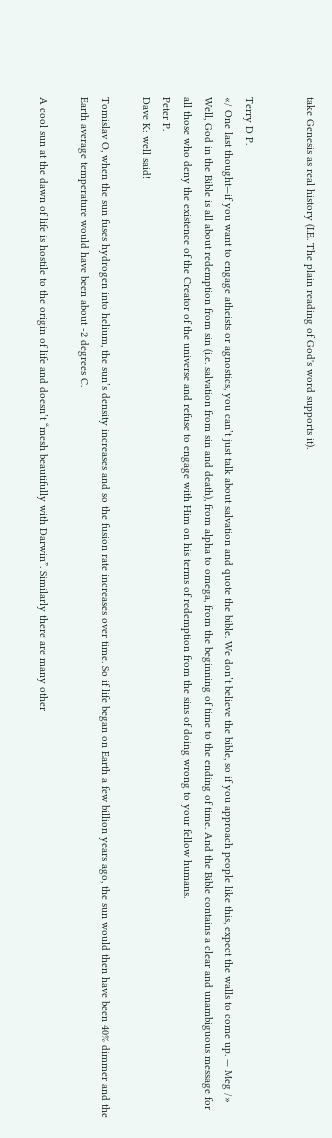take Genesis as real history (I.E. The plain reading of God's word supports it).


Terry D P.
«/ One last thought—if you want to engage atheists or agnostics, you can’t just talk about salvation and quote the bible. We don’t believe the bible, so if you approach people like this, expect the walls to come up. — Meg /»
Well, God in the Bible is all about redemption from sin (i.e. salvation from sin and death), from alpha to omega, from the beginning of time to the ending of time. And the Bible contains a clear and unambiguous message for all those who deny the existence of the Creator of the universe and refuse to engage with Him on his terms of redemption from the sins of doing wrong to your fellow humans.
Peter P.
Dave K: well said!

Tomislav O, when the sun fuses hydrogen into helium, the sun’s density increases and so the fusion rate increases over time. So if life began on Earth a few billion years ago, the sun would then have been 40% dimmer and the Earth average temperature would have been about -2 degrees C.

A cool sun at the dawn of life is hostile to the origin of life and doesn’t “mesh beautifully with Darwin”. Similarly there are many other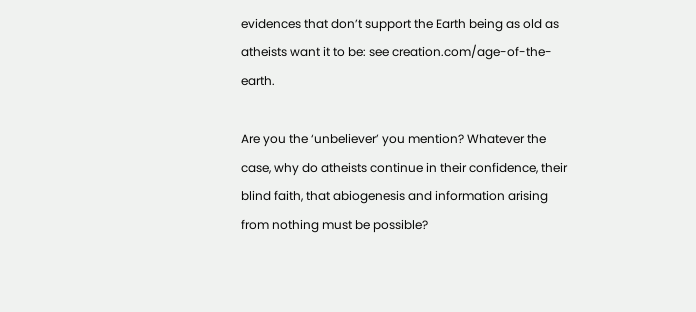evidences that don’t support the Earth being as old as atheists want it to be: see creation.com/age-of-the-earth.

Are you the ‘unbeliever’ you mention? Whatever the case, why do atheists continue in their confidence, their blind faith, that abiogenesis and information arising from nothing must be possible?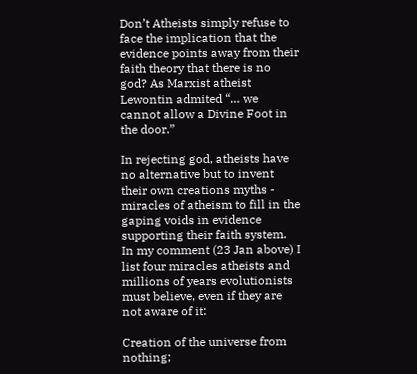Don’t Atheists simply refuse to face the implication that the evidence points away from their faith theory that there is no god? As Marxist atheist Lewontin admited “… we cannot allow a Divine Foot in the door.”

In rejecting god, atheists have no alternative but to invent their own creations myths - miracles of atheism to fill in the gaping voids in evidence supporting their faith system. In my comment (23 Jan above) I list four miracles atheists and millions of years evolutionists must believe, even if they are not aware of it:

Creation of the universe from nothing;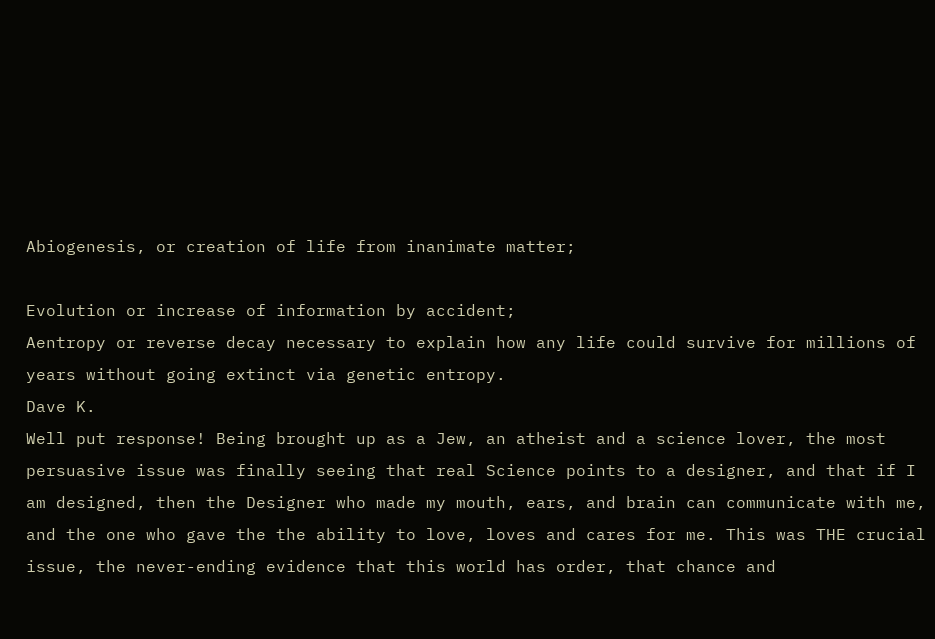Abiogenesis, or creation of life from inanimate matter;

Evolution or increase of information by accident;
Aentropy or reverse decay necessary to explain how any life could survive for millions of years without going extinct via genetic entropy.
Dave K.
Well put response! Being brought up as a Jew, an atheist and a science lover, the most persuasive issue was finally seeing that real Science points to a designer, and that if I am designed, then the Designer who made my mouth, ears, and brain can communicate with me, and the one who gave the the ability to love, loves and cares for me. This was THE crucial issue, the never-ending evidence that this world has order, that chance and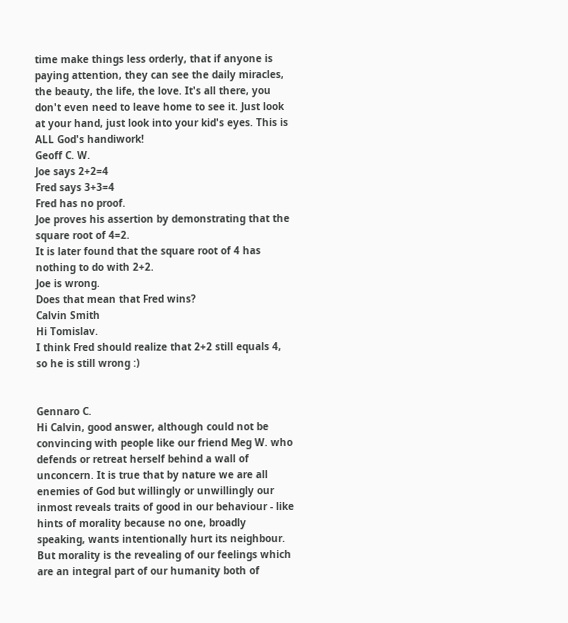time make things less orderly, that if anyone is paying attention, they can see the daily miracles, the beauty, the life, the love. It's all there, you don't even need to leave home to see it. Just look at your hand, just look into your kid's eyes. This is ALL God's handiwork!
Geoff C. W.
Joe says 2+2=4
Fred says 3+3=4
Fred has no proof.
Joe proves his assertion by demonstrating that the square root of 4=2.
It is later found that the square root of 4 has nothing to do with 2+2.
Joe is wrong.
Does that mean that Fred wins?
Calvin Smith
Hi Tomislav.
I think Fred should realize that 2+2 still equals 4, so he is still wrong :)


Gennaro C.
Hi Calvin, good answer, although could not be convincing with people like our friend Meg W. who defends or retreat herself behind a wall of unconcern. It is true that by nature we are all enemies of God but willingly or unwillingly our inmost reveals traits of good in our behaviour - like hints of morality because no one, broadly speaking, wants intentionally hurt its neighbour. But morality is the revealing of our feelings which are an integral part of our humanity both of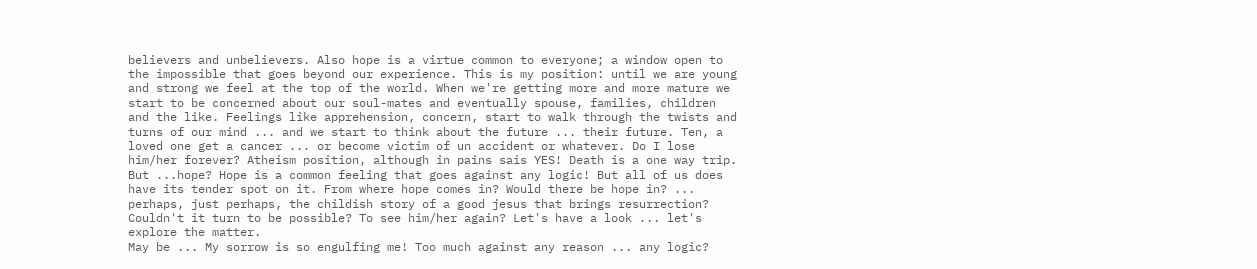believers and unbelievers. Also hope is a virtue common to everyone; a window open to the impossible that goes beyond our experience. This is my position: until we are young and strong we feel at the top of the world. When we're getting more and more mature we start to be concerned about our soul-mates and eventually spouse, families, children and the like. Feelings like apprehension, concern, start to walk through the twists and turns of our mind ... and we start to think about the future ... their future. Ten, a loved one get a cancer ... or become victim of un accident or whatever. Do I lose him/her forever? Atheism position, although in pains sais YES! Death is a one way trip. But ...hope? Hope is a common feeling that goes against any logic! But all of us does have its tender spot on it. From where hope comes in? Would there be hope in? ... perhaps, just perhaps, the childish story of a good jesus that brings resurrection? Couldn't it turn to be possible? To see him/her again? Let's have a look ... let's explore the matter.
May be ... My sorrow is so engulfing me! Too much against any reason ... any logic?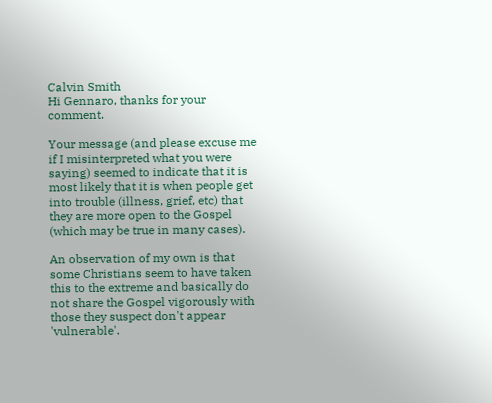Calvin Smith
Hi Gennaro, thanks for your comment.

Your message (and please excuse me if I misinterpreted what you were saying) seemed to indicate that it is most likely that it is when people get into trouble (illness, grief, etc) that they are more open to the Gospel (which may be true in many cases).

An observation of my own is that some Christians seem to have taken this to the extreme and basically do not share the Gospel vigorously with those they suspect don't appear 'vulnerable'.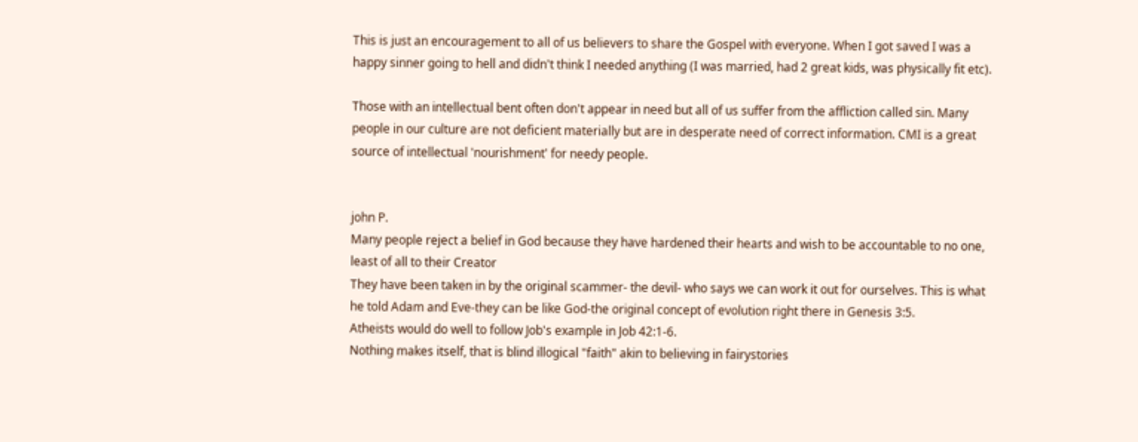This is just an encouragement to all of us believers to share the Gospel with everyone. When I got saved I was a happy sinner going to hell and didn't think I needed anything (I was married, had 2 great kids, was physically fit etc).

Those with an intellectual bent often don't appear in need but all of us suffer from the affliction called sin. Many people in our culture are not deficient materially but are in desperate need of correct information. CMI is a great source of intellectual 'nourishment' for needy people.


john P.
Many people reject a belief in God because they have hardened their hearts and wish to be accountable to no one, least of all to their Creator
They have been taken in by the original scammer- the devil- who says we can work it out for ourselves. This is what he told Adam and Eve-they can be like God-the original concept of evolution right there in Genesis 3:5.
Atheists would do well to follow Job's example in Job 42:1-6.
Nothing makes itself, that is blind illogical "faith" akin to believing in fairystories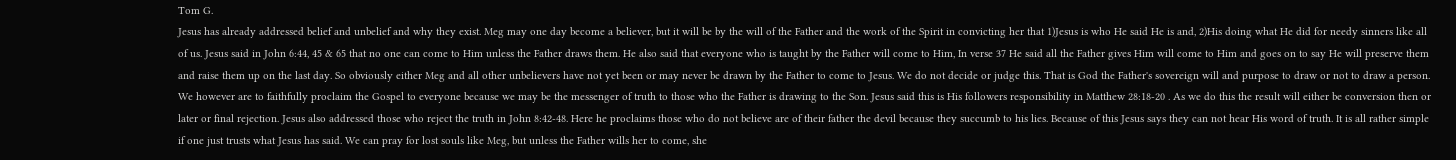Tom G.
Jesus has already addressed belief and unbelief and why they exist. Meg may one day become a believer, but it will be by the will of the Father and the work of the Spirit in convicting her that 1)Jesus is who He said He is and, 2)His doing what He did for needy sinners like all of us. Jesus said in John 6:44, 45 & 65 that no one can come to Him unless the Father draws them. He also said that everyone who is taught by the Father will come to Him, In verse 37 He said all the Father gives Him will come to Him and goes on to say He will preserve them and raise them up on the last day. So obviously either Meg and all other unbelievers have not yet been or may never be drawn by the Father to come to Jesus. We do not decide or judge this. That is God the Father's sovereign will and purpose to draw or not to draw a person. We however are to faithfully proclaim the Gospel to everyone because we may be the messenger of truth to those who the Father is drawing to the Son. Jesus said this is His followers responsibility in Matthew 28:18-20 . As we do this the result will either be conversion then or later or final rejection. Jesus also addressed those who reject the truth in John 8:42-48. Here he proclaims those who do not believe are of their father the devil because they succumb to his lies. Because of this Jesus says they can not hear His word of truth. It is all rather simple if one just trusts what Jesus has said. We can pray for lost souls like Meg, but unless the Father wills her to come, she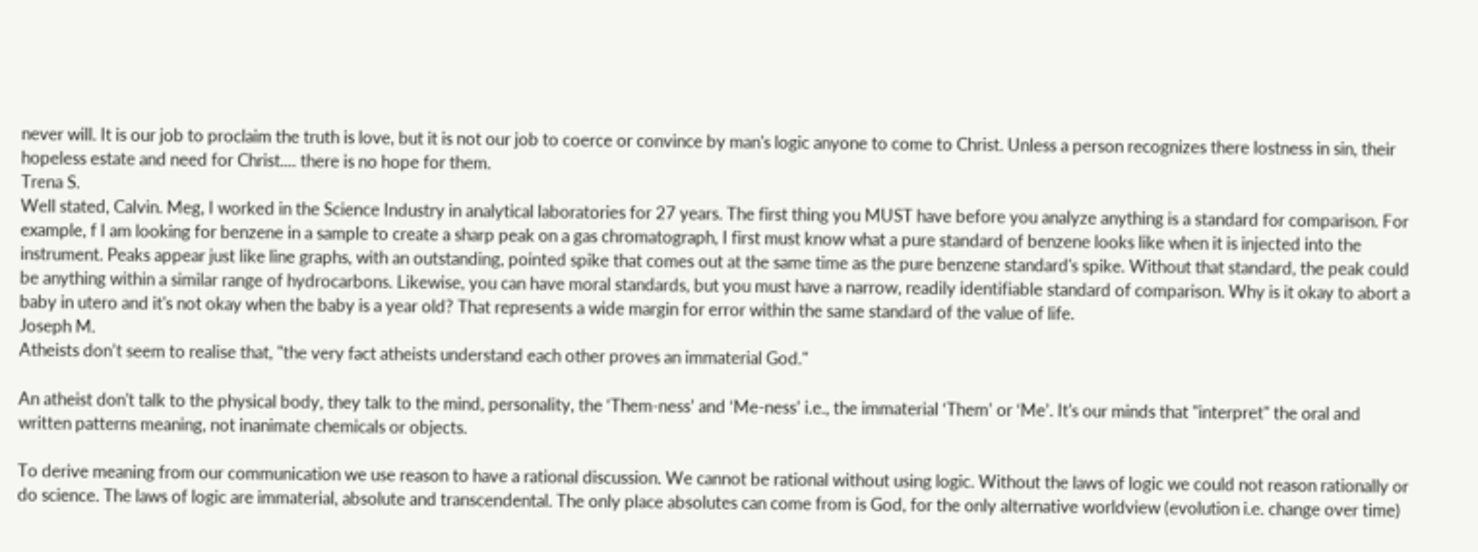never will. It is our job to proclaim the truth is love, but it is not our job to coerce or convince by man's logic anyone to come to Christ. Unless a person recognizes there lostness in sin, their hopeless estate and need for Christ.... there is no hope for them.
Trena S.
Well stated, Calvin. Meg, I worked in the Science Industry in analytical laboratories for 27 years. The first thing you MUST have before you analyze anything is a standard for comparison. For example, f I am looking for benzene in a sample to create a sharp peak on a gas chromatograph, I first must know what a pure standard of benzene looks like when it is injected into the instrument. Peaks appear just like line graphs, with an outstanding, pointed spike that comes out at the same time as the pure benzene standard's spike. Without that standard, the peak could be anything within a similar range of hydrocarbons. Likewise, you can have moral standards, but you must have a narrow, readily identifiable standard of comparison. Why is it okay to abort a baby in utero and it's not okay when the baby is a year old? That represents a wide margin for error within the same standard of the value of life.
Joseph M.
Atheists don’t seem to realise that, "the very fact atheists understand each other proves an immaterial God."

An atheist don't talk to the physical body, they talk to the mind, personality, the ‘Them-ness’ and ‘Me-ness’ i.e., the immaterial ‘Them’ or ‘Me’. It's our minds that "interpret" the oral and written patterns meaning, not inanimate chemicals or objects.

To derive meaning from our communication we use reason to have a rational discussion. We cannot be rational without using logic. Without the laws of logic we could not reason rationally or do science. The laws of logic are immaterial, absolute and transcendental. The only place absolutes can come from is God, for the only alternative worldview (evolution i.e. change over time)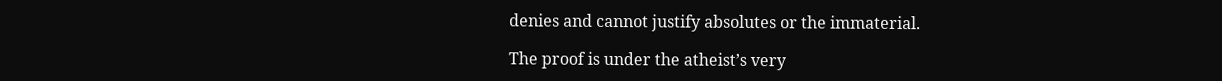denies and cannot justify absolutes or the immaterial.

The proof is under the atheist’s very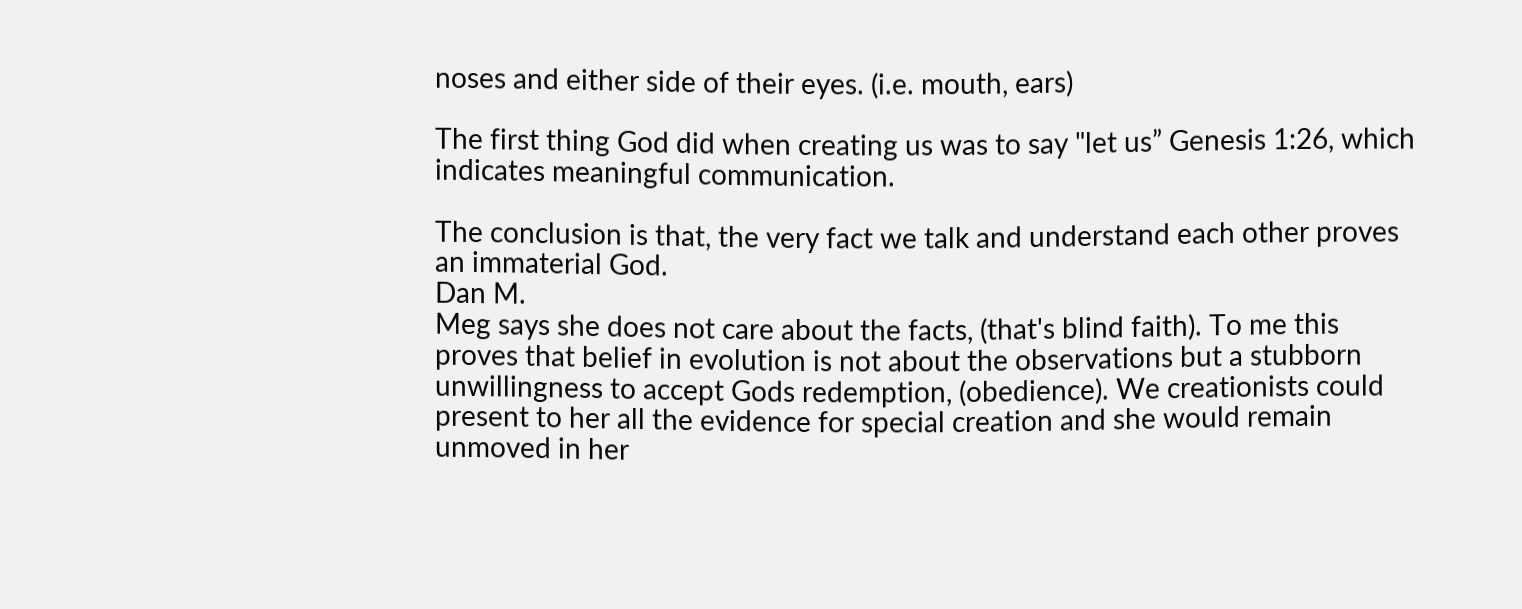noses and either side of their eyes. (i.e. mouth, ears)

The first thing God did when creating us was to say "let us” Genesis 1:26, which indicates meaningful communication.

The conclusion is that, the very fact we talk and understand each other proves an immaterial God.
Dan M.
Meg says she does not care about the facts, (that's blind faith). To me this proves that belief in evolution is not about the observations but a stubborn unwillingness to accept Gods redemption, (obedience). We creationists could present to her all the evidence for special creation and she would remain unmoved in her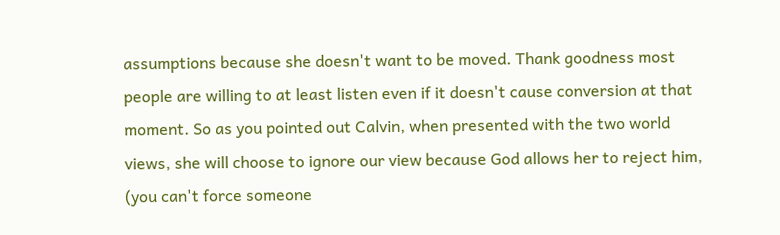assumptions because she doesn't want to be moved. Thank goodness most people are willing to at least listen even if it doesn't cause conversion at that moment. So as you pointed out Calvin, when presented with the two world views, she will choose to ignore our view because God allows her to reject him, (you can't force someone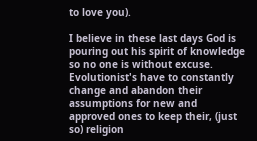to love you).

I believe in these last days God is pouring out his spirit of knowledge so no one is without excuse. Evolutionist's have to constantly change and abandon their assumptions for new and approved ones to keep their, (just so) religion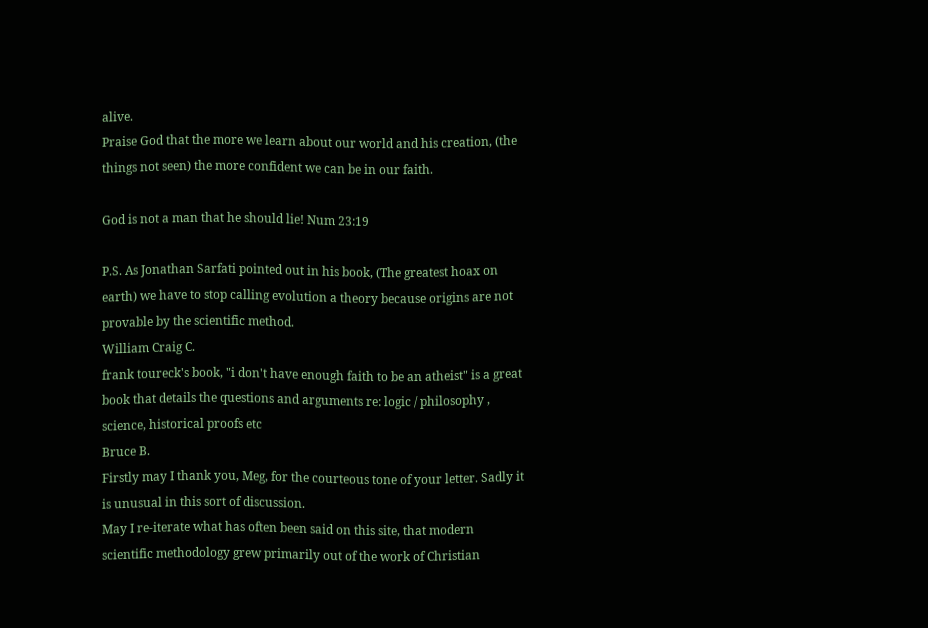alive.
Praise God that the more we learn about our world and his creation, (the things not seen) the more confident we can be in our faith.

God is not a man that he should lie! Num 23:19

P.S. As Jonathan Sarfati pointed out in his book, (The greatest hoax on earth) we have to stop calling evolution a theory because origins are not provable by the scientific method.
William Craig C.
frank toureck's book, "i don't have enough faith to be an atheist" is a great book that details the questions and arguments re: logic / philosophy , science, historical proofs etc
Bruce B.
Firstly may I thank you, Meg, for the courteous tone of your letter. Sadly it is unusual in this sort of discussion.
May I re-iterate what has often been said on this site, that modern scientific methodology grew primarily out of the work of Christian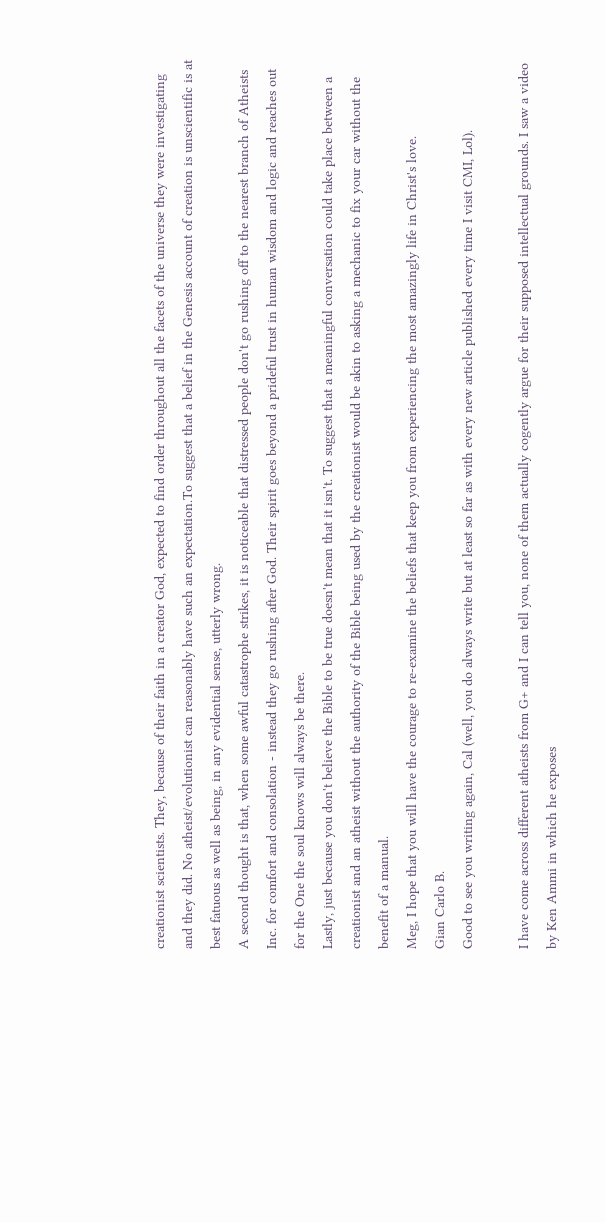creationist scientists. They, because of their faith in a creator God, expected to find order throughout all the facets of the universe they were investigating and they did. No atheist/evolutionist can reasonably have such an expectation.To suggest that a belief in the Genesis account of creation is unscientific is at best fatuous as well as being, in any evidential sense, utterly wrong.
A second thought is that, when some awful catastrophe strikes, it is noticeable that distressed people don't go rushing off to the nearest branch of Atheists Inc. for comfort and consolation - instead they go rushing after God. Their spirit goes beyond a prideful trust in human wisdom and logic and reaches out for the One the soul knows will always be there.
Lastly, just because you don't believe the Bible to be true doesn't mean that it isn't. To suggest that a meaningful conversation could take place between a creationist and an atheist without the authority of the Bible being used by the creationist would be akin to asking a mechanic to fix your car without the benefit of a manual.
Meg, I hope that you will have the courage to re-examine the beliefs that keep you from experiencing the most amazingly life in Christ's love.
Gian Carlo B.
Good to see you writing again, Cal (well, you do always write but at least so far as with every new article published every time I visit CMI, Lol).

I have come across different atheists from G+ and I can tell you, none of them actually cogently argue for their supposed intellectual grounds. I saw a video by Ken Ammi in which he exposes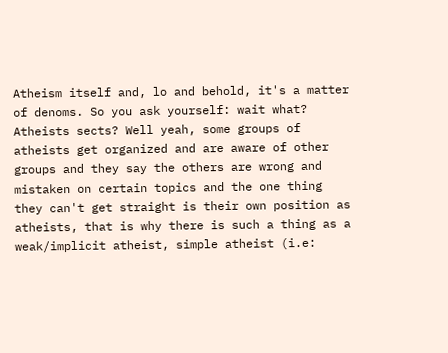Atheism itself and, lo and behold, it's a matter of denoms. So you ask yourself: wait what? Atheists sects? Well yeah, some groups of atheists get organized and are aware of other groups and they say the others are wrong and mistaken on certain topics and the one thing they can't get straight is their own position as atheists, that is why there is such a thing as a weak/implicit atheist, simple atheist (i.e: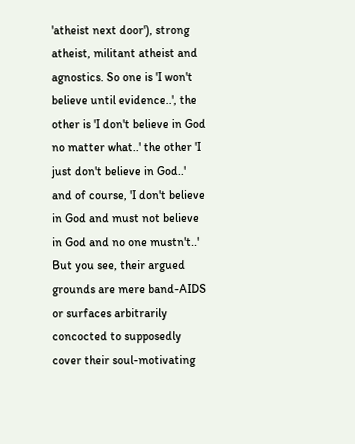'atheist next door'), strong atheist, militant atheist and agnostics. So one is 'I won't believe until evidence..', the other is 'I don't believe in God no matter what..' the other 'I just don't believe in God..' and of course, 'I don't believe in God and must not believe in God and no one mustn't..' But you see, their argued grounds are mere band-AIDS or surfaces arbitrarily concocted to supposedly cover their soul-motivating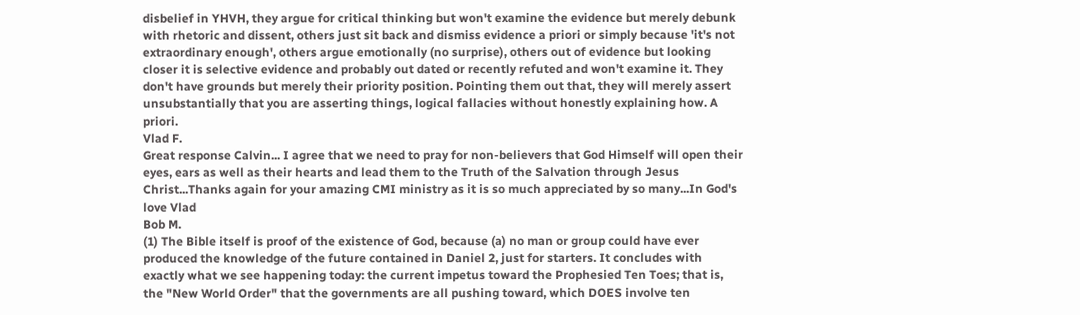disbelief in YHVH, they argue for critical thinking but won't examine the evidence but merely debunk with rhetoric and dissent, others just sit back and dismiss evidence a priori or simply because 'it's not extraordinary enough', others argue emotionally (no surprise), others out of evidence but looking closer it is selective evidence and probably out dated or recently refuted and won't examine it. They don't have grounds but merely their priority position. Pointing them out that, they will merely assert unsubstantially that you are asserting things, logical fallacies without honestly explaining how. A priori.
Vlad F.
Great response Calvin... I agree that we need to pray for non-believers that God Himself will open their eyes, ears as well as their hearts and lead them to the Truth of the Salvation through Jesus Christ...Thanks again for your amazing CMI ministry as it is so much appreciated by so many...In God's love Vlad
Bob M.
(1) The Bible itself is proof of the existence of God, because (a) no man or group could have ever produced the knowledge of the future contained in Daniel 2, just for starters. It concludes with exactly what we see happening today: the current impetus toward the Prophesied Ten Toes; that is, the "New World Order" that the governments are all pushing toward, which DOES involve ten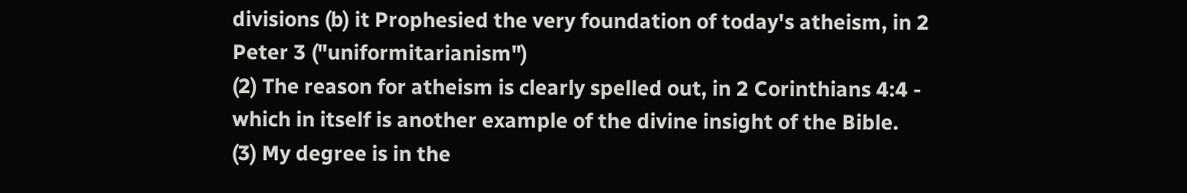divisions (b) it Prophesied the very foundation of today's atheism, in 2 Peter 3 ("uniformitarianism")
(2) The reason for atheism is clearly spelled out, in 2 Corinthians 4:4 - which in itself is another example of the divine insight of the Bible.
(3) My degree is in the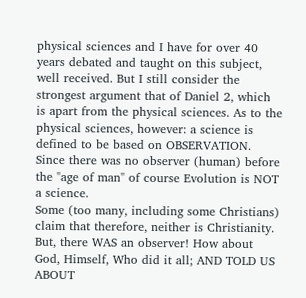physical sciences and I have for over 40 years debated and taught on this subject, well received. But I still consider the strongest argument that of Daniel 2, which is apart from the physical sciences. As to the physical sciences, however: a science is defined to be based on OBSERVATION. Since there was no observer (human) before the "age of man" of course Evolution is NOT a science.
Some (too many, including some Christians) claim that therefore, neither is Christianity.
But, there WAS an observer! How about God, Himself, Who did it all; AND TOLD US ABOUT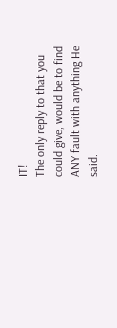IT!
The only reply to that you could give, would be to find ANY fault with anything He said.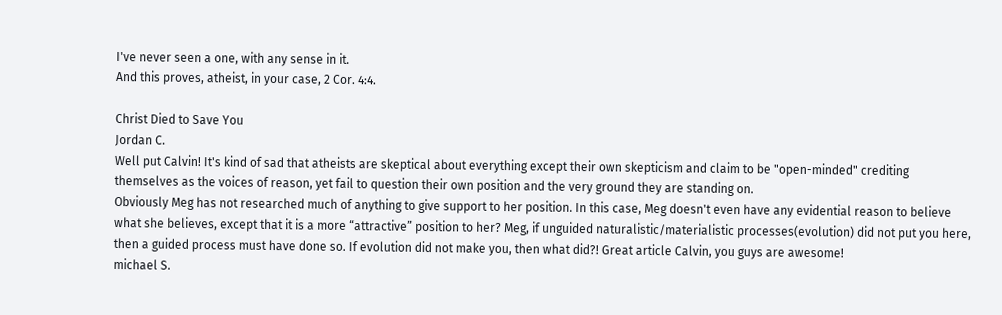I've never seen a one, with any sense in it.
And this proves, atheist, in your case, 2 Cor. 4:4.

Christ Died to Save You
Jordan C.
Well put Calvin! It's kind of sad that atheists are skeptical about everything except their own skepticism and claim to be "open-minded" crediting themselves as the voices of reason, yet fail to question their own position and the very ground they are standing on.
Obviously Meg has not researched much of anything to give support to her position. In this case, Meg doesn't even have any evidential reason to believe what she believes, except that it is a more “attractive” position to her? Meg, if unguided naturalistic/materialistic processes(evolution) did not put you here, then a guided process must have done so. If evolution did not make you, then what did?! Great article Calvin, you guys are awesome!
michael S.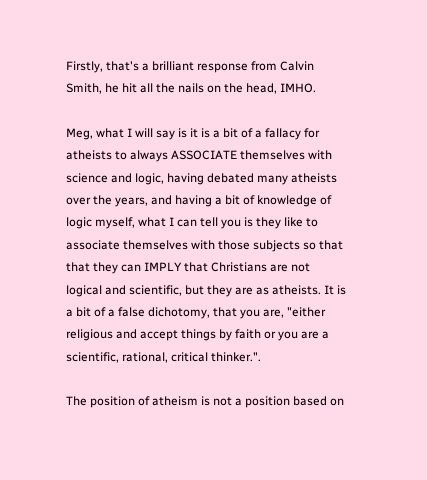Firstly, that's a brilliant response from Calvin Smith, he hit all the nails on the head, IMHO.

Meg, what I will say is it is a bit of a fallacy for atheists to always ASSOCIATE themselves with science and logic, having debated many atheists over the years, and having a bit of knowledge of logic myself, what I can tell you is they like to associate themselves with those subjects so that that they can IMPLY that Christians are not logical and scientific, but they are as atheists. It is a bit of a false dichotomy, that you are, "either religious and accept things by faith or you are a scientific, rational, critical thinker.".

The position of atheism is not a position based on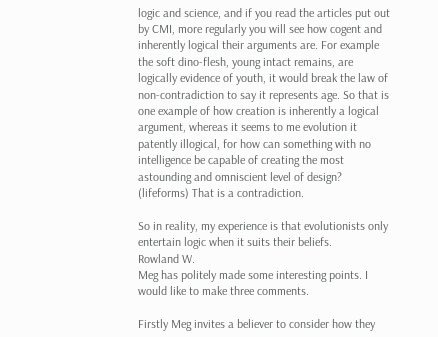logic and science, and if you read the articles put out by CMI, more regularly you will see how cogent and inherently logical their arguments are. For example the soft dino-flesh, young intact remains, are logically evidence of youth, it would break the law of non-contradiction to say it represents age. So that is one example of how creation is inherently a logical argument, whereas it seems to me evolution it patently illogical, for how can something with no intelligence be capable of creating the most astounding and omniscient level of design? (lifeforms) That is a contradiction.

So in reality, my experience is that evolutionists only entertain logic when it suits their beliefs.
Rowland W.
Meg has politely made some interesting points. I would like to make three comments.

Firstly Meg invites a believer to consider how they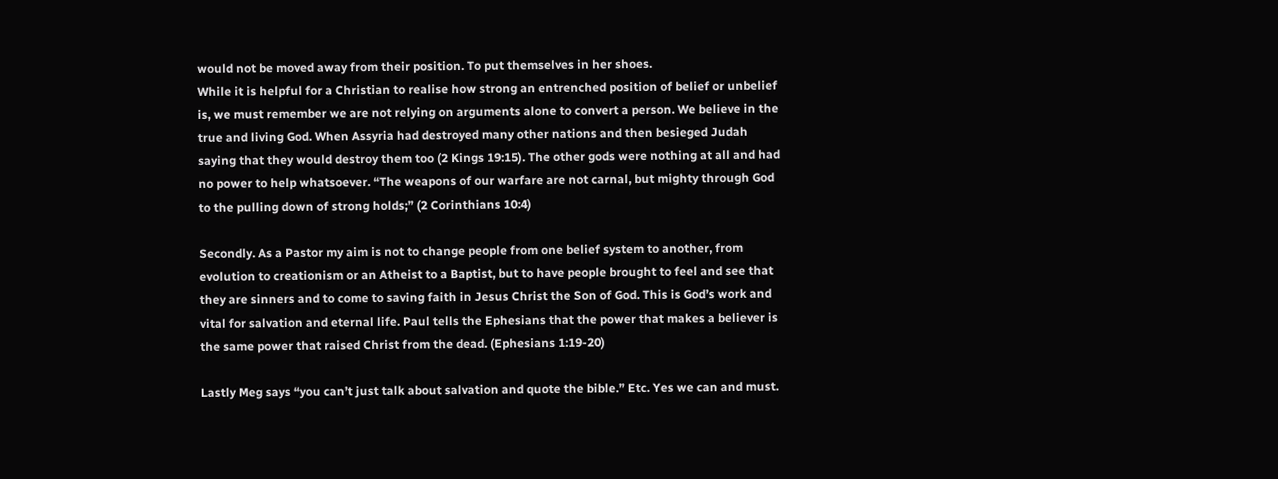would not be moved away from their position. To put themselves in her shoes.
While it is helpful for a Christian to realise how strong an entrenched position of belief or unbelief is, we must remember we are not relying on arguments alone to convert a person. We believe in the true and living God. When Assyria had destroyed many other nations and then besieged Judah saying that they would destroy them too (2 Kings 19:15). The other gods were nothing at all and had no power to help whatsoever. “The weapons of our warfare are not carnal, but mighty through God to the pulling down of strong holds;” (2 Corinthians 10:4)

Secondly. As a Pastor my aim is not to change people from one belief system to another, from evolution to creationism or an Atheist to a Baptist, but to have people brought to feel and see that they are sinners and to come to saving faith in Jesus Christ the Son of God. This is God’s work and vital for salvation and eternal life. Paul tells the Ephesians that the power that makes a believer is the same power that raised Christ from the dead. (Ephesians 1:19-20)

Lastly Meg says “you can’t just talk about salvation and quote the bible.” Etc. Yes we can and must.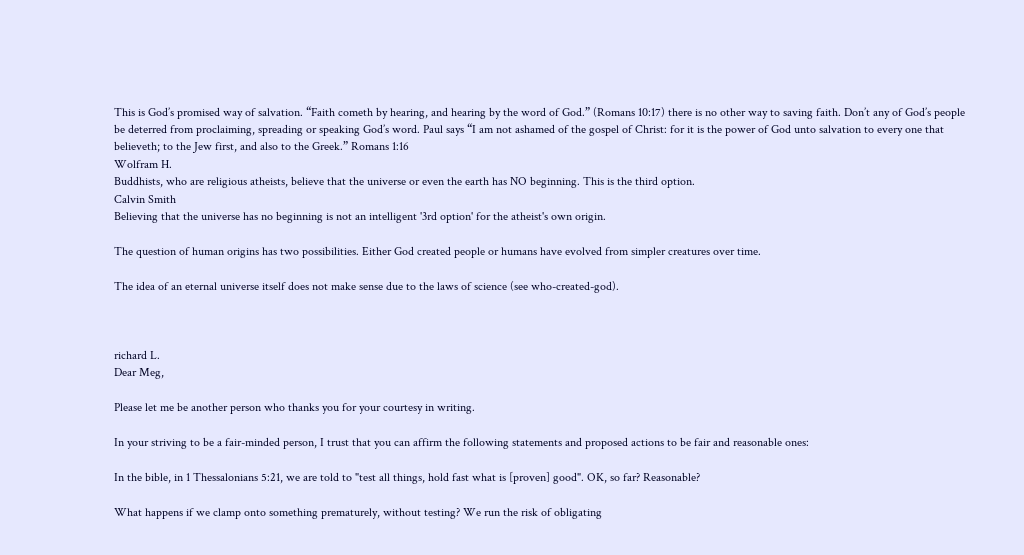This is God’s promised way of salvation. “Faith cometh by hearing, and hearing by the word of God.” (Romans 10:17) there is no other way to saving faith. Don’t any of God’s people be deterred from proclaiming, spreading or speaking God’s word. Paul says “I am not ashamed of the gospel of Christ: for it is the power of God unto salvation to every one that believeth; to the Jew first, and also to the Greek.” Romans 1:16
Wolfram H.
Buddhists, who are religious atheists, believe that the universe or even the earth has NO beginning. This is the third option.
Calvin Smith
Believing that the universe has no beginning is not an intelligent '3rd option' for the atheist's own origin.

The question of human origins has two possibilities. Either God created people or humans have evolved from simpler creatures over time.

The idea of an eternal universe itself does not make sense due to the laws of science (see who-created-god).



richard L.
Dear Meg,

Please let me be another person who thanks you for your courtesy in writing.

In your striving to be a fair-minded person, I trust that you can affirm the following statements and proposed actions to be fair and reasonable ones:

In the bible, in 1 Thessalonians 5:21, we are told to "test all things, hold fast what is [proven] good". OK, so far? Reasonable?

What happens if we clamp onto something prematurely, without testing? We run the risk of obligating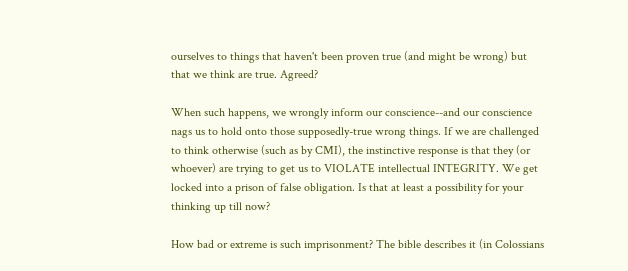ourselves to things that haven't been proven true (and might be wrong) but that we think are true. Agreed?

When such happens, we wrongly inform our conscience--and our conscience nags us to hold onto those supposedly-true wrong things. If we are challenged to think otherwise (such as by CMI), the instinctive response is that they (or whoever) are trying to get us to VIOLATE intellectual INTEGRITY. We get locked into a prison of false obligation. Is that at least a possibility for your thinking up till now?

How bad or extreme is such imprisonment? The bible describes it (in Colossians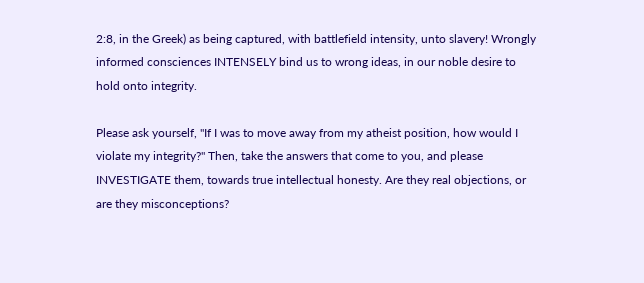2:8, in the Greek) as being captured, with battlefield intensity, unto slavery! Wrongly informed consciences INTENSELY bind us to wrong ideas, in our noble desire to hold onto integrity.

Please ask yourself, "If I was to move away from my atheist position, how would I violate my integrity?" Then, take the answers that come to you, and please INVESTIGATE them, towards true intellectual honesty. Are they real objections, or are they misconceptions?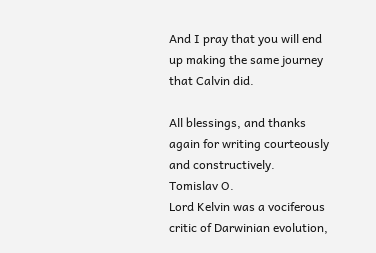And I pray that you will end up making the same journey that Calvin did.

All blessings, and thanks again for writing courteously and constructively.
Tomislav O.
Lord Kelvin was a vociferous critic of Darwinian evolution,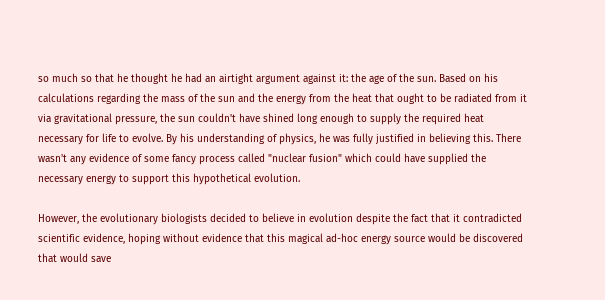so much so that he thought he had an airtight argument against it: the age of the sun. Based on his calculations regarding the mass of the sun and the energy from the heat that ought to be radiated from it via gravitational pressure, the sun couldn't have shined long enough to supply the required heat necessary for life to evolve. By his understanding of physics, he was fully justified in believing this. There wasn't any evidence of some fancy process called "nuclear fusion" which could have supplied the necessary energy to support this hypothetical evolution.

However, the evolutionary biologists decided to believe in evolution despite the fact that it contradicted scientific evidence, hoping without evidence that this magical ad-hoc energy source would be discovered that would save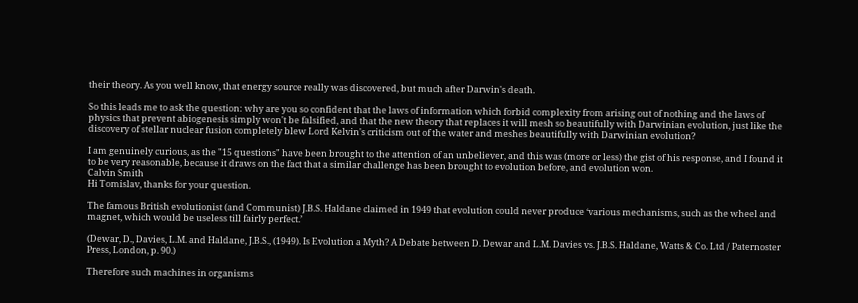their theory. As you well know, that energy source really was discovered, but much after Darwin's death.

So this leads me to ask the question: why are you so confident that the laws of information which forbid complexity from arising out of nothing and the laws of physics that prevent abiogenesis simply won't be falsified, and that the new theory that replaces it will mesh so beautifully with Darwinian evolution, just like the discovery of stellar nuclear fusion completely blew Lord Kelvin's criticism out of the water and meshes beautifully with Darwinian evolution?

I am genuinely curious, as the "15 questions" have been brought to the attention of an unbeliever, and this was (more or less) the gist of his response, and I found it to be very reasonable, because it draws on the fact that a similar challenge has been brought to evolution before, and evolution won.
Calvin Smith
Hi Tomislav, thanks for your question.

The famous British evolutionist (and Communist) J.B.S. Haldane claimed in 1949 that evolution could never produce ‘various mechanisms, such as the wheel and magnet, which would be useless till fairly perfect.’

(Dewar, D., Davies, L.M. and Haldane, J.B.S., (1949). Is Evolution a Myth? A Debate between D. Dewar and L.M. Davies vs. J.B.S. Haldane, Watts & Co. Ltd / Paternoster Press, London, p. 90.)

Therefore such machines in organisms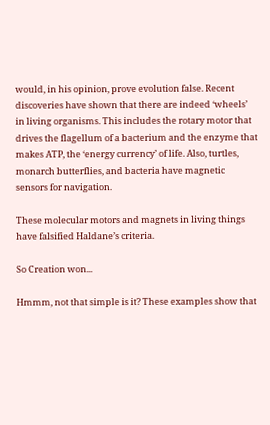would, in his opinion, prove evolution false. Recent discoveries have shown that there are indeed ‘wheels’ in living organisms. This includes the rotary motor that drives the flagellum of a bacterium and the enzyme that makes ATP, the ‘energy currency’ of life. Also, turtles, monarch butterflies, and bacteria have magnetic sensors for navigation.

These molecular motors and magnets in living things have falsified Haldane’s criteria.

So Creation won...

Hmmm, not that simple is it? These examples show that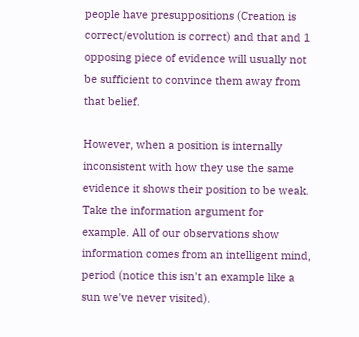people have presuppositions (Creation is correct/evolution is correct) and that and 1 opposing piece of evidence will usually not be sufficient to convince them away from that belief.

However, when a position is internally inconsistent with how they use the same evidence it shows their position to be weak. Take the information argument for example. All of our observations show information comes from an intelligent mind, period (notice this isn't an example like a sun we've never visited).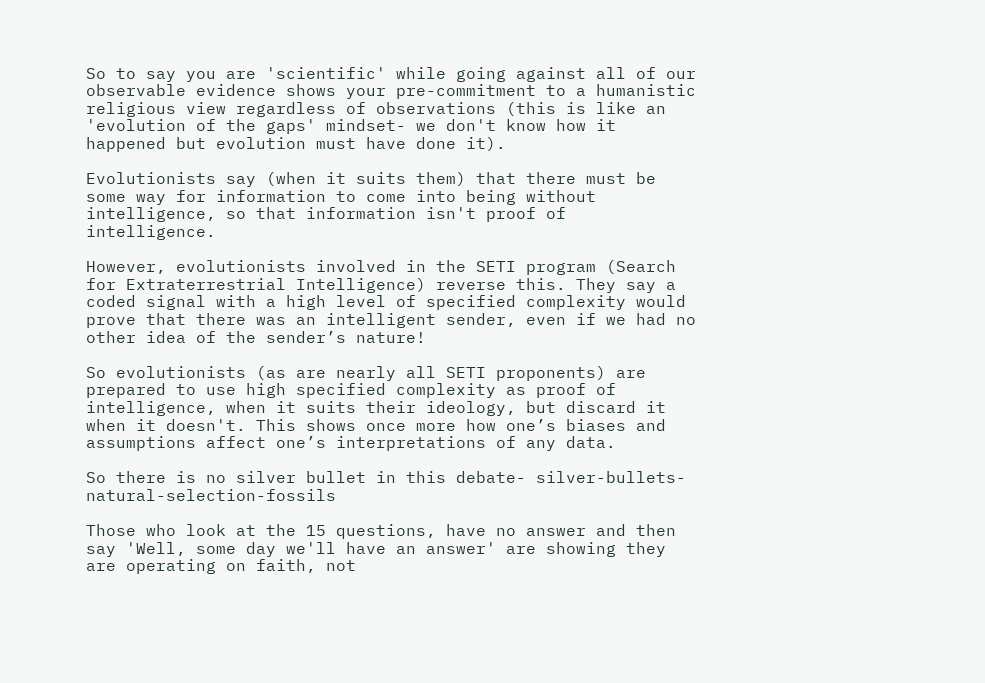So to say you are 'scientific' while going against all of our observable evidence shows your pre-commitment to a humanistic religious view regardless of observations (this is like an 'evolution of the gaps' mindset- we don't know how it happened but evolution must have done it).

Evolutionists say (when it suits them) that there must be some way for information to come into being without intelligence, so that information isn't proof of intelligence.

However, evolutionists involved in the SETI program (Search for Extraterrestrial Intelligence) reverse this. They say a coded signal with a high level of specified complexity would prove that there was an intelligent sender, even if we had no other idea of the sender’s nature!

So evolutionists (as are nearly all SETI proponents) are prepared to use high specified complexity as proof of intelligence, when it suits their ideology, but discard it when it doesn't. This shows once more how one’s biases and assumptions affect one’s interpretations of any data.

So there is no silver bullet in this debate- silver-bullets-natural-selection-fossils

Those who look at the 15 questions, have no answer and then say 'Well, some day we'll have an answer' are showing they are operating on faith, not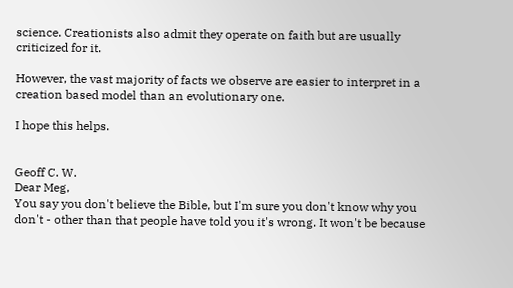science. Creationists also admit they operate on faith but are usually criticized for it.

However, the vast majority of facts we observe are easier to interpret in a creation based model than an evolutionary one.

I hope this helps.


Geoff C. W.
Dear Meg,
You say you don't believe the Bible, but I'm sure you don't know why you don't - other than that people have told you it's wrong. It won't be because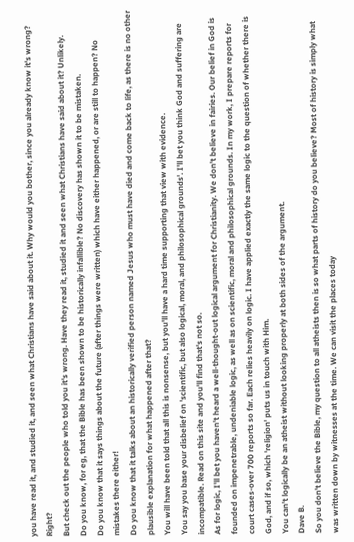you have read it, and studied it, and seen what Christians have said about it. Why would you bother, since you already know it's wrong? Right?
But check out the people who told you it's wrong. Have they read it, studied it and seen what Christians have said about it? Unlikely.
Do you know, for eg, that the Bible has been shown to be historically infallible? No discovery has shown it to be mistaken.
Do you know that it says things about the future (after things were written) which have either happened, or are still to happen? No mistakes there either!
Do you know that it talks about an historically verified person named Jesus who must have died and come back to life, as there is no other plausible explanation for what happened after that?
You will have been told that all this is nonsense, but you'll have a hard time supporting that view with evidence.
You say you base your disbelief on 'scientific, but also logical, moral, and philosophical grounds'. I'll bet you think God and suffering are incompatible. Read on this site and you'll find that's not so.
As for logic, I'll bet you haven't heard a well-thought-out logical argument for Christianity. We don't believe in fairies. Our belief in God is founded on impenetrable, undeniable logic, as well as on scientific, moral and philosophical grounds. In my work, I prepare reports for court cases-over 700 reports so far. Each relies heavily on logic. I have applied exactly the same logic to the question of whether there is God, and if so, which 'religion' puts us in touch with Him.
You can't logically be an atheist without looking properly at both sides of the argument.
Dave B.
So you don't believe the Bible, my question to all atheists then is so what parts of history do you believe? Most of history is simply what was written down by witnesses at the time. We can visit the places today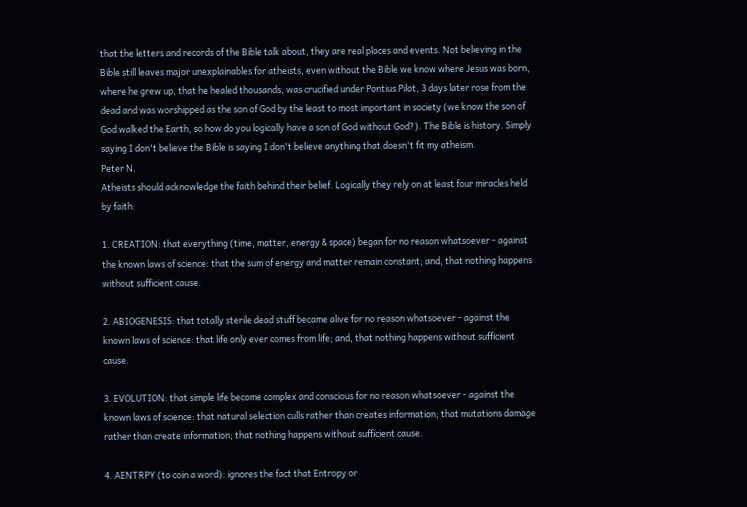that the letters and records of the Bible talk about, they are real places and events. Not believing in the Bible still leaves major unexplainables for atheists, even without the Bible we know where Jesus was born, where he grew up, that he healed thousands, was crucified under Pontius Pilot, 3 days later rose from the dead and was worshipped as the son of God by the least to most important in society (we know the son of God walked the Earth, so how do you logically have a son of God without God?). The Bible is history. Simply saying I don't believe the Bible is saying I don't believe anything that doesn't fit my atheism.
Peter N.
Atheists should acknowledge the faith behind their belief. Logically they rely on at least four miracles held by faith:

1. CREATION: that everything (time, matter, energy & space) began for no reason whatsoever - against the known laws of science: that the sum of energy and matter remain constant; and, that nothing happens without sufficient cause.

2. ABIOGENESIS: that totally sterile dead stuff became alive for no reason whatsoever - against the known laws of science: that life only ever comes from life; and, that nothing happens without sufficient cause.

3. EVOLUTION: that simple life become complex and conscious for no reason whatsoever - against the known laws of science: that natural selection culls rather than creates information; that mutations damage rather than create information; that nothing happens without sufficient cause.

4. AENTRPY (to coin a word): ignores the fact that Entropy or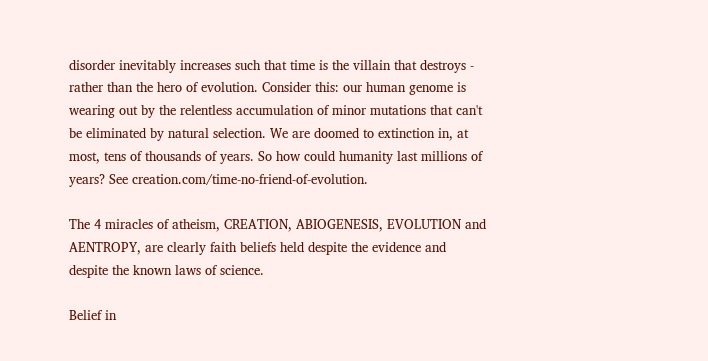disorder inevitably increases such that time is the villain that destroys - rather than the hero of evolution. Consider this: our human genome is wearing out by the relentless accumulation of minor mutations that can't be eliminated by natural selection. We are doomed to extinction in, at most, tens of thousands of years. So how could humanity last millions of years? See creation.com/time-no-friend-of-evolution.

The 4 miracles of atheism, CREATION, ABIOGENESIS, EVOLUTION and AENTROPY, are clearly faith beliefs held despite the evidence and despite the known laws of science.

Belief in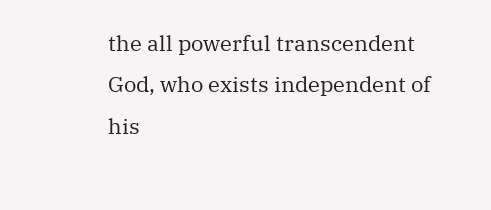the all powerful transcendent God, who exists independent of his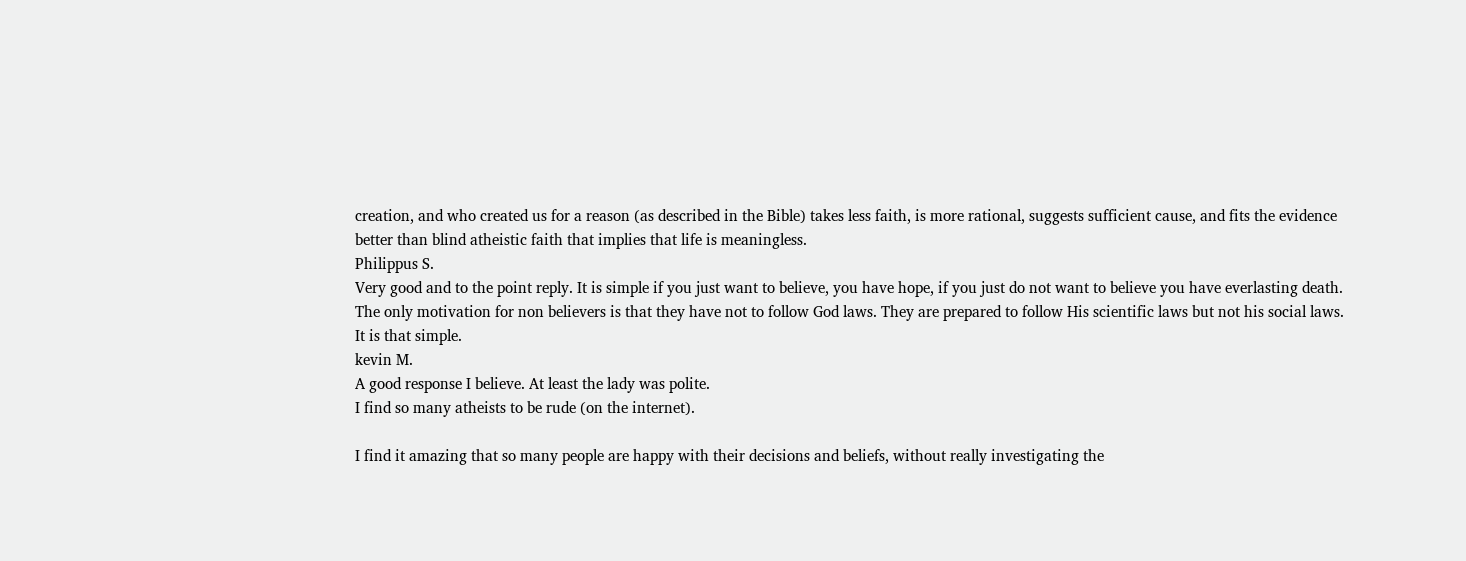creation, and who created us for a reason (as described in the Bible) takes less faith, is more rational, suggests sufficient cause, and fits the evidence better than blind atheistic faith that implies that life is meaningless.
Philippus S.
Very good and to the point reply. It is simple if you just want to believe, you have hope, if you just do not want to believe you have everlasting death.
The only motivation for non believers is that they have not to follow God laws. They are prepared to follow His scientific laws but not his social laws.
It is that simple.
kevin M.
A good response I believe. At least the lady was polite.
I find so many atheists to be rude (on the internet).

I find it amazing that so many people are happy with their decisions and beliefs, without really investigating the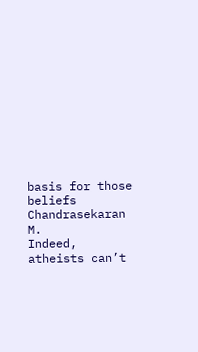basis for those beliefs
Chandrasekaran M.
Indeed, atheists can’t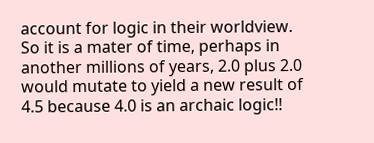account for logic in their worldview. So it is a mater of time, perhaps in another millions of years, 2.0 plus 2.0 would mutate to yield a new result of 4.5 because 4.0 is an archaic logic!!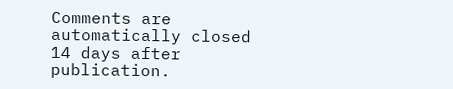Comments are automatically closed 14 days after publication.